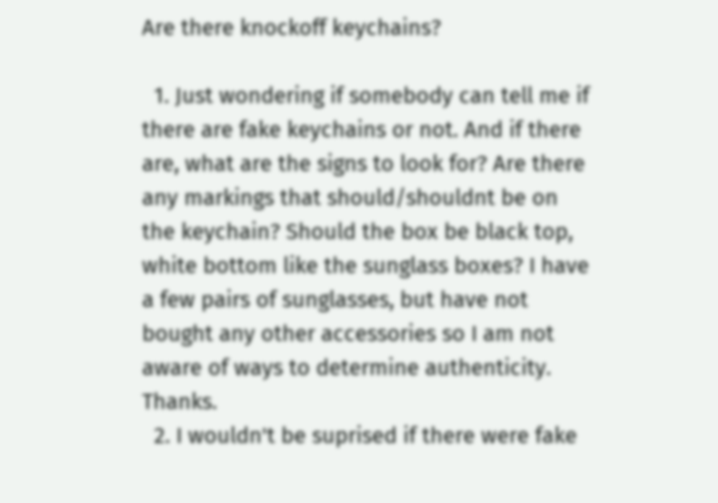Are there knockoff keychains?

  1. Just wondering if somebody can tell me if there are fake keychains or not. And if there are, what are the signs to look for? Are there any markings that should/shouldnt be on the keychain? Should the box be black top, white bottom like the sunglass boxes? I have a few pairs of sunglasses, but have not bought any other accessories so I am not aware of ways to determine authenticity. Thanks.
  2. I wouldn't be suprised if there were fake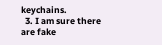keychains.
  3. I am sure there are fake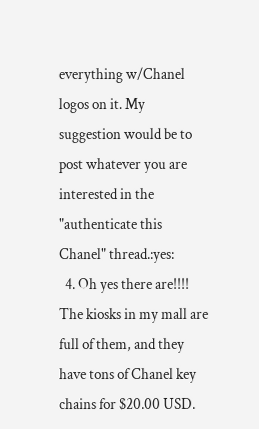everything w/Chanel logos on it. My suggestion would be to post whatever you are interested in the "authenticate this Chanel" thread.:yes:
  4. Oh yes there are!!!! The kiosks in my mall are full of them, and they have tons of Chanel key chains for $20.00 USD.